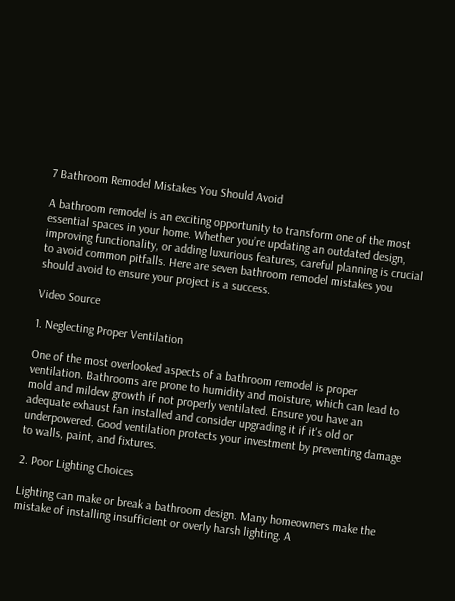7 Bathroom Remodel Mistakes You Should Avoid

A bathroom remodel is an exciting opportunity to transform one of the most essential spaces in your home. Whether you’re updating an outdated design, improving functionality, or adding luxurious features, careful planning is crucial to avoid common pitfalls. Here are seven bathroom remodel mistakes you should avoid to ensure your project is a success.

Video Source

1. Neglecting Proper Ventilation

One of the most overlooked aspects of a bathroom remodel is proper ventilation. Bathrooms are prone to humidity and moisture, which can lead to mold and mildew growth if not properly ventilated. Ensure you have an adequate exhaust fan installed and consider upgrading it if it's old or underpowered. Good ventilation protects your investment by preventing damage to walls, paint, and fixtures.

2. Poor Lighting Choices

Lighting can make or break a bathroom design. Many homeowners make the mistake of installing insufficient or overly harsh lighting. A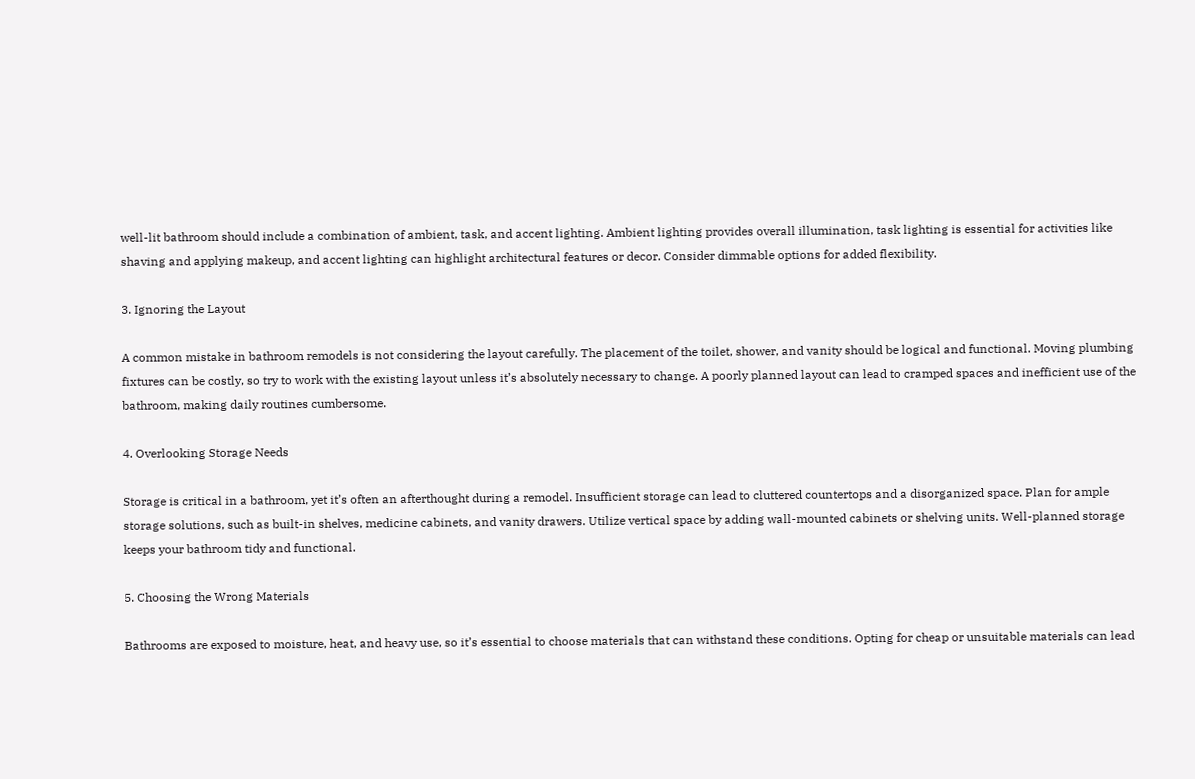well-lit bathroom should include a combination of ambient, task, and accent lighting. Ambient lighting provides overall illumination, task lighting is essential for activities like shaving and applying makeup, and accent lighting can highlight architectural features or decor. Consider dimmable options for added flexibility.

3. Ignoring the Layout

A common mistake in bathroom remodels is not considering the layout carefully. The placement of the toilet, shower, and vanity should be logical and functional. Moving plumbing fixtures can be costly, so try to work with the existing layout unless it’s absolutely necessary to change. A poorly planned layout can lead to cramped spaces and inefficient use of the bathroom, making daily routines cumbersome.

4. Overlooking Storage Needs

Storage is critical in a bathroom, yet it’s often an afterthought during a remodel. Insufficient storage can lead to cluttered countertops and a disorganized space. Plan for ample storage solutions, such as built-in shelves, medicine cabinets, and vanity drawers. Utilize vertical space by adding wall-mounted cabinets or shelving units. Well-planned storage keeps your bathroom tidy and functional.

5. Choosing the Wrong Materials

Bathrooms are exposed to moisture, heat, and heavy use, so it’s essential to choose materials that can withstand these conditions. Opting for cheap or unsuitable materials can lead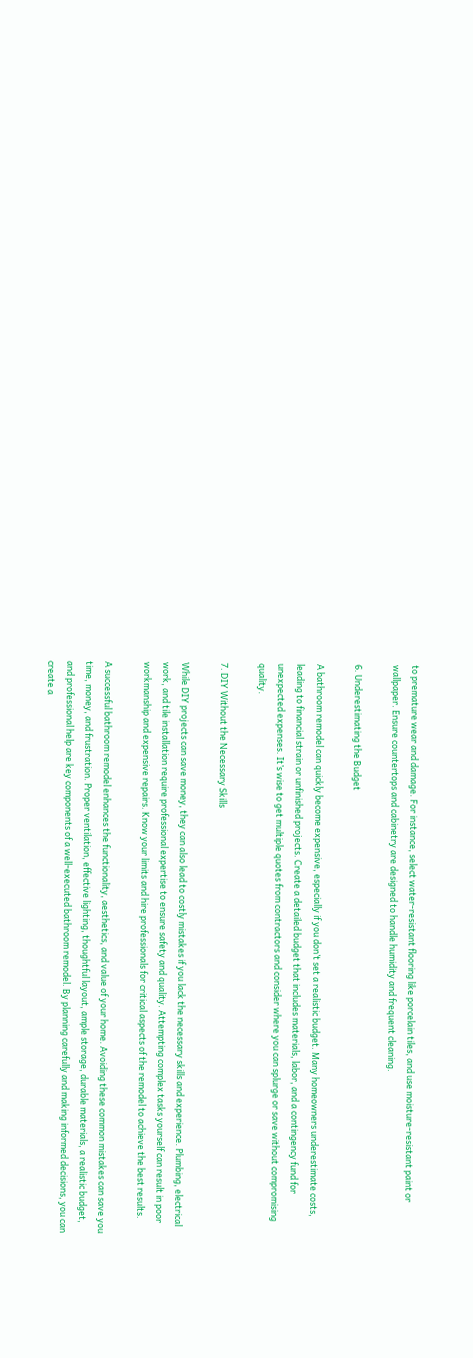to premature wear and damage. For instance, select water-resistant flooring like porcelain tiles, and use moisture-resistant paint or wallpaper. Ensure countertops and cabinetry are designed to handle humidity and frequent cleaning.

6. Underestimating the Budget

A bathroom remodel can quickly become expensive, especially if you don’t set a realistic budget. Many homeowners underestimate costs, leading to financial strain or unfinished projects. Create a detailed budget that includes materials, labor, and a contingency fund for unexpected expenses. It’s wise to get multiple quotes from contractors and consider where you can splurge or save without compromising quality.

7. DIY Without the Necessary Skills

While DIY projects can save money, they can also lead to costly mistakes if you lack the necessary skills and experience. Plumbing, electrical work, and tile installation require professional expertise to ensure safety and quality. Attempting complex tasks yourself can result in poor workmanship and expensive repairs. Know your limits and hire professionals for critical aspects of the remodel to achieve the best results.

A successful bathroom remodel enhances the functionality, aesthetics, and value of your home. Avoiding these common mistakes can save you time, money, and frustration. Proper ventilation, effective lighting, thoughtful layout, ample storage, durable materials, a realistic budget, and professional help are key components of a well-executed bathroom remodel. By planning carefully and making informed decisions, you can create a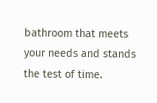bathroom that meets your needs and stands the test of time.